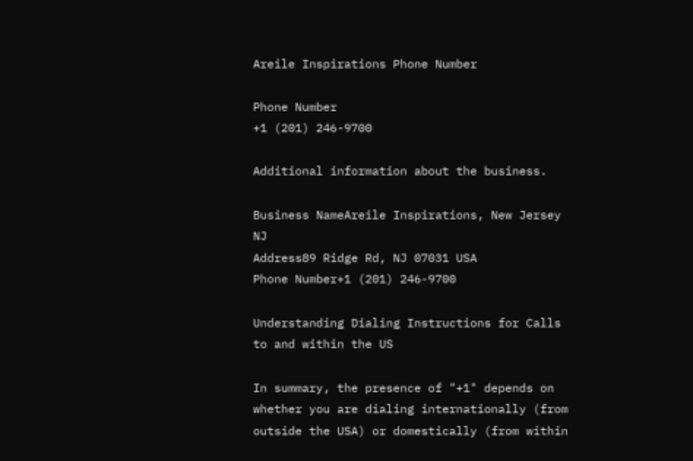Areile Inspirations Phone Number

Phone Number
+1 (201) 246-9700

Additional information about the business.

Business NameAreile Inspirations, New Jersey NJ
Address89 Ridge Rd, NJ 07031 USA
Phone Number+1 (201) 246-9700

Understanding Dialing Instructions for Calls to and within the US

In summary, the presence of "+1" depends on whether you are dialing internationally (from outside the USA) or domestically (from within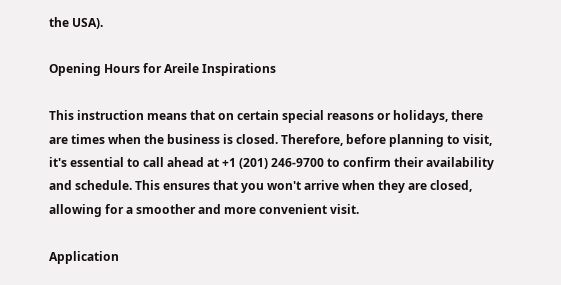the USA).

Opening Hours for Areile Inspirations

This instruction means that on certain special reasons or holidays, there are times when the business is closed. Therefore, before planning to visit, it's essential to call ahead at +1 (201) 246-9700 to confirm their availability and schedule. This ensures that you won't arrive when they are closed, allowing for a smoother and more convenient visit.

Application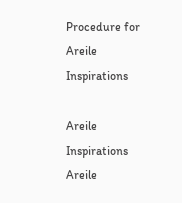Procedure for Areile Inspirations

Areile Inspirations Areile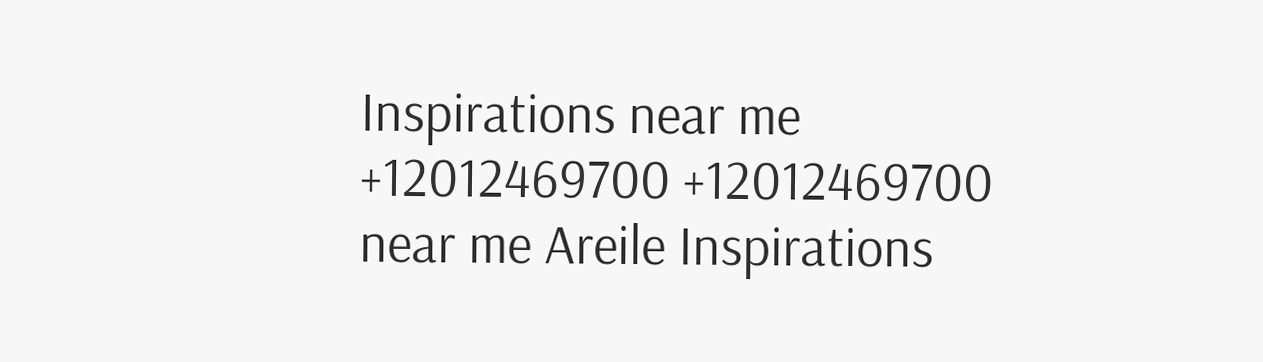Inspirations near me +12012469700 +12012469700 near me Areile Inspirations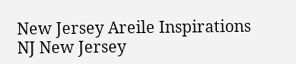New Jersey Areile Inspirations NJ New Jersey